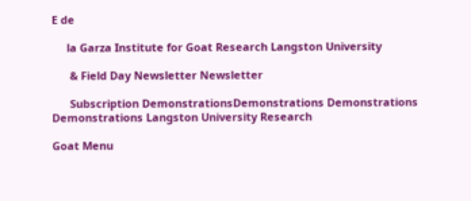E de

     la Garza Institute for Goat Research Langston University

      & Field Day Newsletter Newsletter

      Subscription DemonstrationsDemonstrations Demonstrations Demonstrations Langston University Research

Goat Menu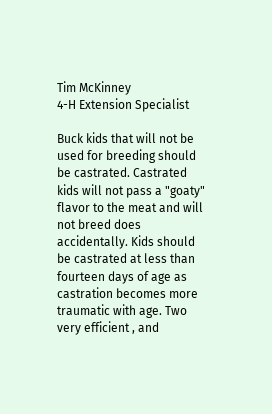Tim McKinney
4-H Extension Specialist

Buck kids that will not be used for breeding should be castrated. Castrated kids will not pass a "goaty" flavor to the meat and will not breed does accidentally. Kids should be castrated at less than fourteen days of age as castration becomes more traumatic with age. Two very efficient , and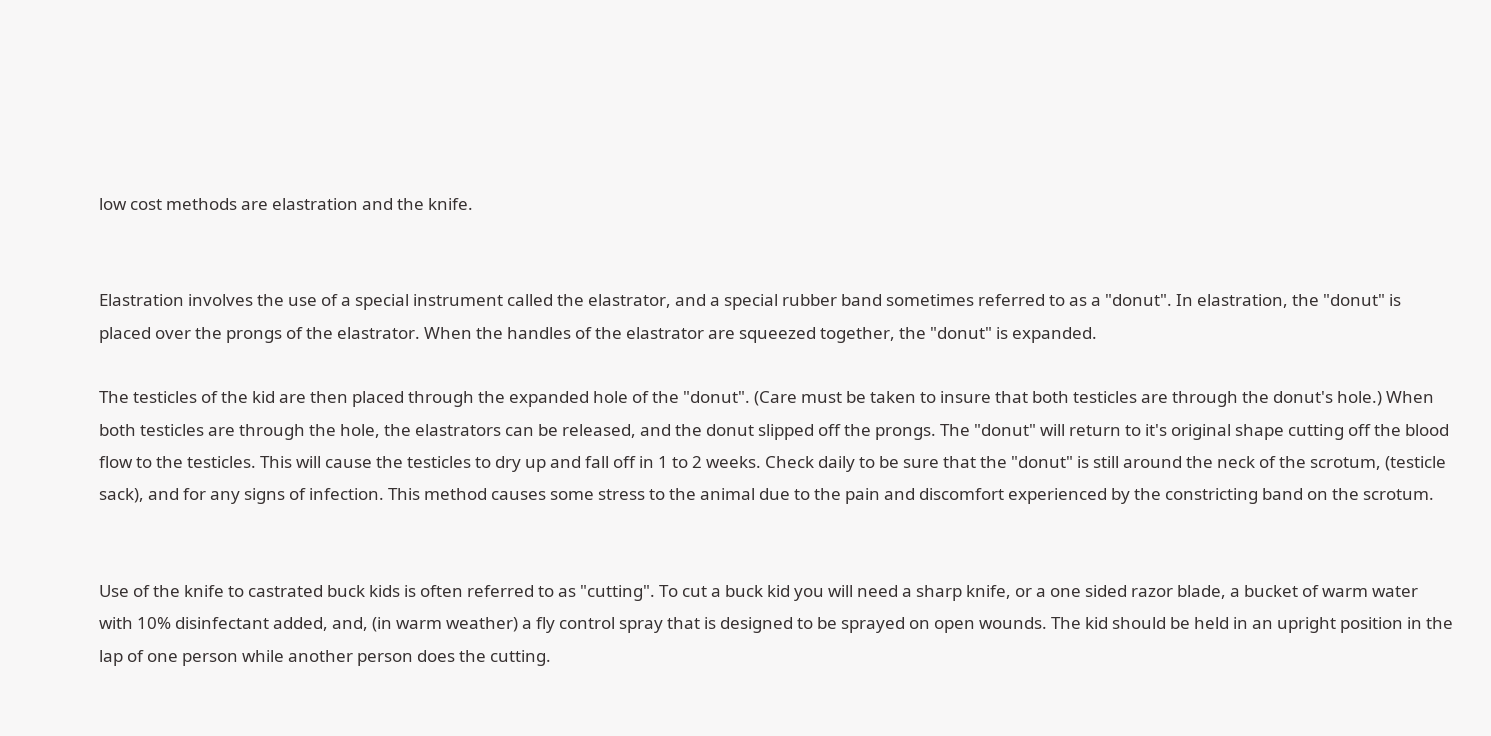low cost methods are elastration and the knife.


Elastration involves the use of a special instrument called the elastrator, and a special rubber band sometimes referred to as a "donut". In elastration, the "donut" is placed over the prongs of the elastrator. When the handles of the elastrator are squeezed together, the "donut" is expanded.

The testicles of the kid are then placed through the expanded hole of the "donut". (Care must be taken to insure that both testicles are through the donut's hole.) When both testicles are through the hole, the elastrators can be released, and the donut slipped off the prongs. The "donut" will return to it's original shape cutting off the blood flow to the testicles. This will cause the testicles to dry up and fall off in 1 to 2 weeks. Check daily to be sure that the "donut" is still around the neck of the scrotum, (testicle sack), and for any signs of infection. This method causes some stress to the animal due to the pain and discomfort experienced by the constricting band on the scrotum.


Use of the knife to castrated buck kids is often referred to as "cutting". To cut a buck kid you will need a sharp knife, or a one sided razor blade, a bucket of warm water with 10% disinfectant added, and, (in warm weather) a fly control spray that is designed to be sprayed on open wounds. The kid should be held in an upright position in the lap of one person while another person does the cutting.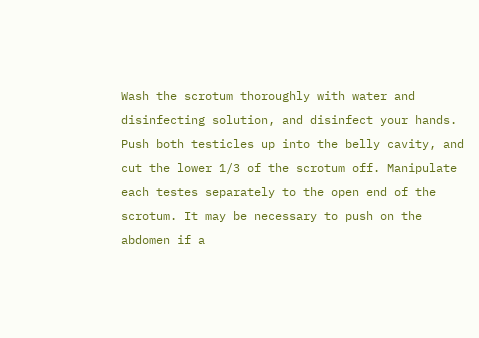Wash the scrotum thoroughly with water and disinfecting solution, and disinfect your hands. Push both testicles up into the belly cavity, and cut the lower 1/3 of the scrotum off. Manipulate each testes separately to the open end of the scrotum. It may be necessary to push on the abdomen if a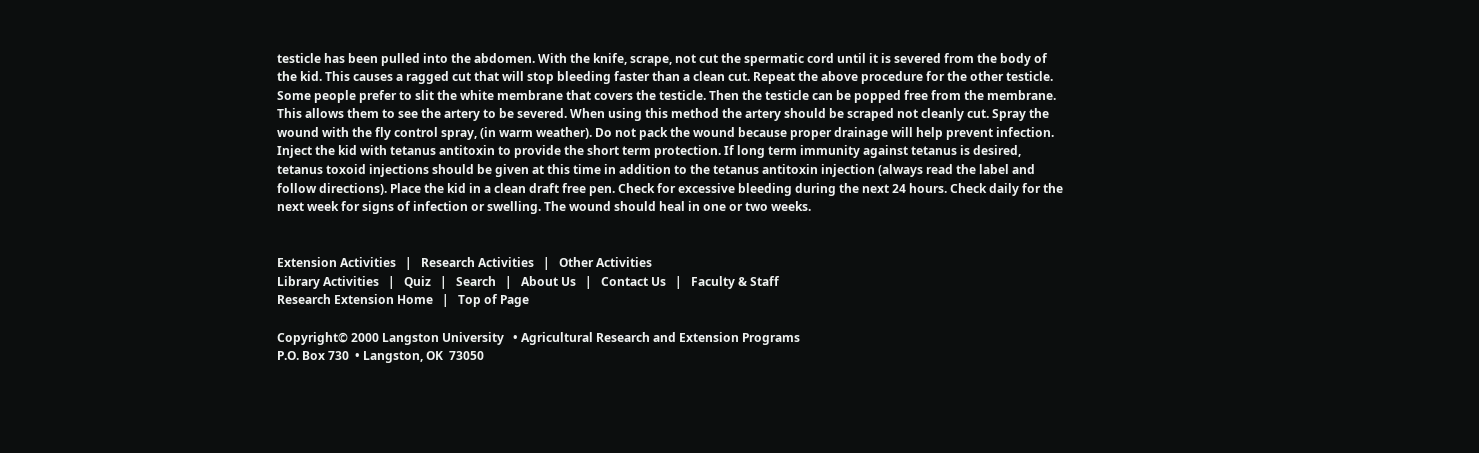testicle has been pulled into the abdomen. With the knife, scrape, not cut the spermatic cord until it is severed from the body of the kid. This causes a ragged cut that will stop bleeding faster than a clean cut. Repeat the above procedure for the other testicle. Some people prefer to slit the white membrane that covers the testicle. Then the testicle can be popped free from the membrane. This allows them to see the artery to be severed. When using this method the artery should be scraped not cleanly cut. Spray the wound with the fly control spray, (in warm weather). Do not pack the wound because proper drainage will help prevent infection. Inject the kid with tetanus antitoxin to provide the short term protection. If long term immunity against tetanus is desired, tetanus toxoid injections should be given at this time in addition to the tetanus antitoxin injection (always read the label and follow directions). Place the kid in a clean draft free pen. Check for excessive bleeding during the next 24 hours. Check daily for the next week for signs of infection or swelling. The wound should heal in one or two weeks.


Extension Activities   |   Research Activities   |   Other Activities
Library Activities   |   Quiz   |   Search   |   About Us   |   Contact Us   |   Faculty & Staff
Research Extension Home   |   Top of Page

Copyright© 2000 Langston University   • Agricultural Research and Extension Programs
P.O. Box 730  • Langston, OK  73050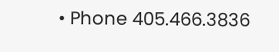• Phone 405.466.3836